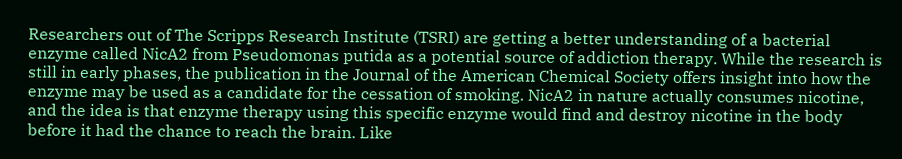Researchers out of The Scripps Research Institute (TSRI) are getting a better understanding of a bacterial enzyme called NicA2 from Pseudomonas putida as a potential source of addiction therapy. While the research is still in early phases, the publication in the Journal of the American Chemical Society offers insight into how the enzyme may be used as a candidate for the cessation of smoking. NicA2 in nature actually consumes nicotine, and the idea is that enzyme therapy using this specific enzyme would find and destroy nicotine in the body before it had the chance to reach the brain. Like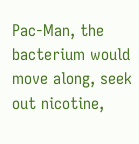Pac-Man, the bacterium would move along, seek out nicotine,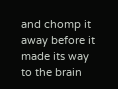and chomp it away before it made its way to the brain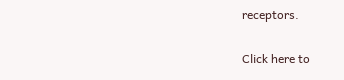receptors.

Click here to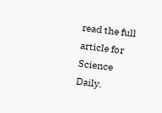read the full article for Science Daily.